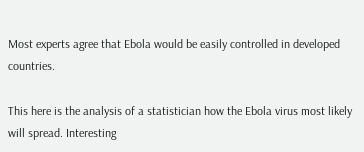Most experts agree that Ebola would be easily controlled in developed countries.

This here is the analysis of a statistician how the Ebola virus most likely will spread. Interesting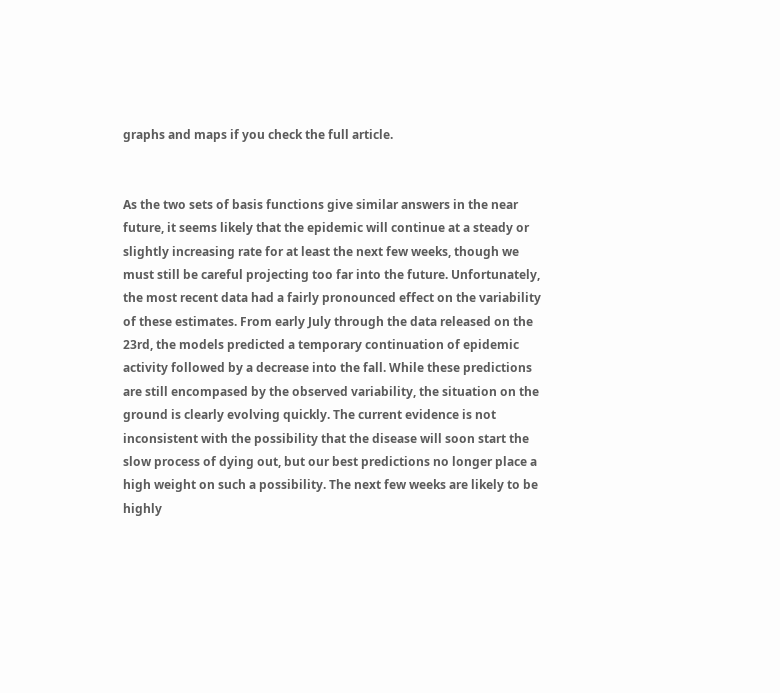graphs and maps if you check the full article.


As the two sets of basis functions give similar answers in the near future, it seems likely that the epidemic will continue at a steady or slightly increasing rate for at least the next few weeks, though we must still be careful projecting too far into the future. Unfortunately, the most recent data had a fairly pronounced effect on the variability of these estimates. From early July through the data released on the 23rd, the models predicted a temporary continuation of epidemic activity followed by a decrease into the fall. While these predictions are still encompased by the observed variability, the situation on the ground is clearly evolving quickly. The current evidence is not inconsistent with the possibility that the disease will soon start the slow process of dying out, but our best predictions no longer place a high weight on such a possibility. The next few weeks are likely to be highly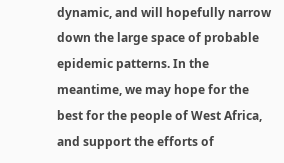dynamic, and will hopefully narrow down the large space of probable epidemic patterns. In the meantime, we may hope for the best for the people of West Africa, and support the efforts of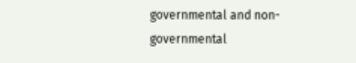governmental and non-governmental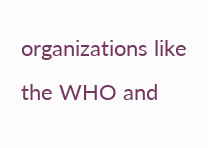organizations like the WHO and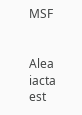MSF


Alea iacta est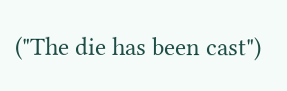("The die has been cast")